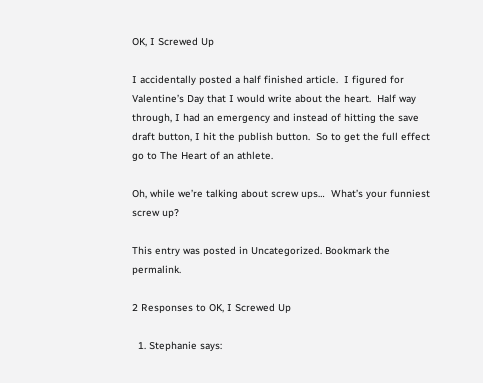OK, I Screwed Up

I accidentally posted a half finished article.  I figured for Valentine’s Day that I would write about the heart.  Half way through, I had an emergency and instead of hitting the save draft button, I hit the publish button.  So to get the full effect go to The Heart of an athlete.

Oh, while we’re talking about screw ups…  What’s your funniest screw up?

This entry was posted in Uncategorized. Bookmark the permalink.

2 Responses to OK, I Screwed Up

  1. Stephanie says: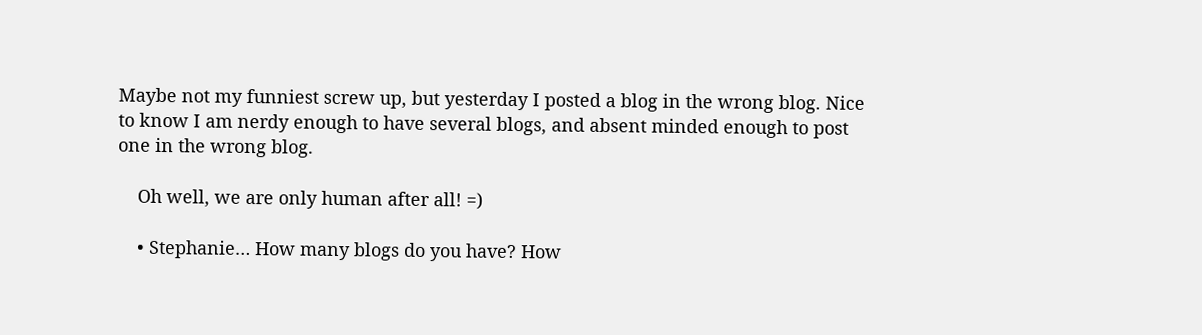Maybe not my funniest screw up, but yesterday I posted a blog in the wrong blog. Nice to know I am nerdy enough to have several blogs, and absent minded enough to post one in the wrong blog.

    Oh well, we are only human after all! =)

    • Stephanie… How many blogs do you have? How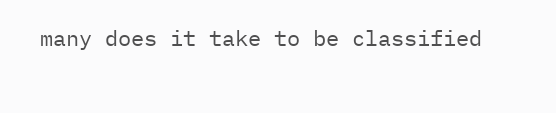many does it take to be classified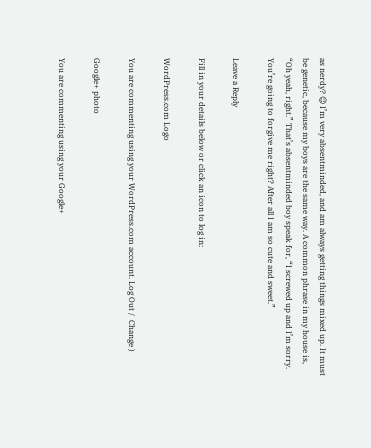as nerdy? 😉 I’m very absentminded, and am always getting things mixed up. It must be genetic, because my boys are the same way. A common phrase in my house is, “Oh yeah, right.” That’s absentminded boy speak for, “I screwed up and I’m sorry. You’re going to forgive me right? After all I am so cute and sweet.”

Leave a Reply

Fill in your details below or click an icon to log in:

WordPress.com Logo

You are commenting using your WordPress.com account. Log Out /  Change )

Google+ photo

You are commenting using your Google+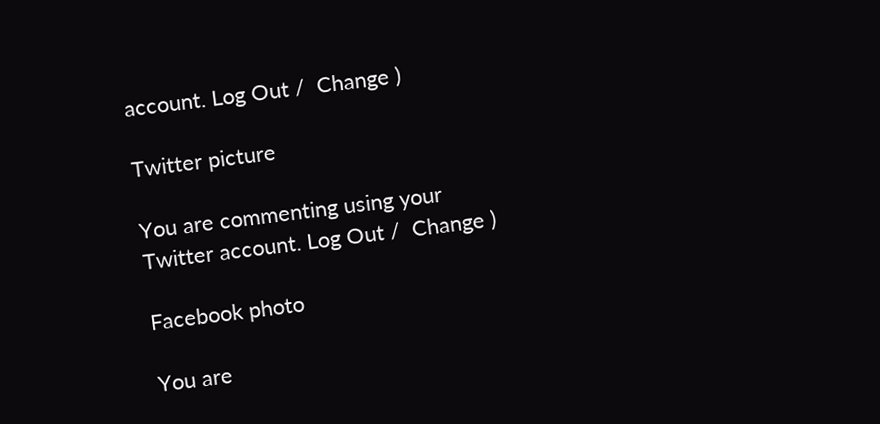account. Log Out /  Change )

Twitter picture

You are commenting using your Twitter account. Log Out /  Change )

Facebook photo

You are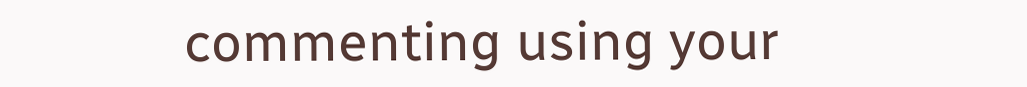commenting using your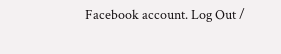Facebook account. Log Out /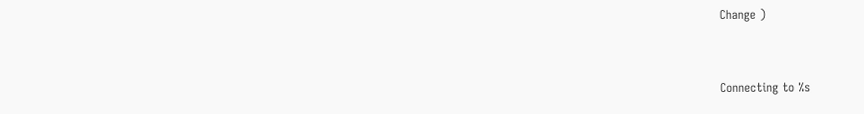Change )


Connecting to %s